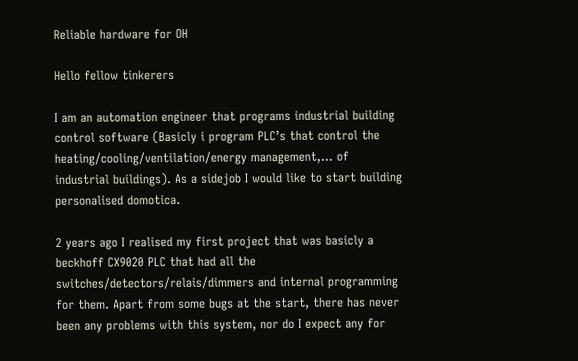Reliable hardware for OH

Hello fellow tinkerers

I am an automation engineer that programs industrial building control software (Basicly i program PLC’s that control the heating/cooling/ventilation/energy management,… of industrial buildings). As a sidejob I would like to start building personalised domotica.

2 years ago I realised my first project that was basicly a beckhoff CX9020 PLC that had all the switches/detectors/relais/dimmers and internal programming for them. Apart from some bugs at the start, there has never been any problems with this system, nor do I expect any for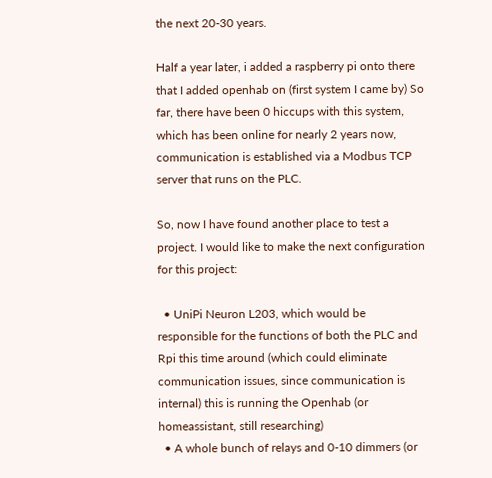the next 20-30 years.

Half a year later, i added a raspberry pi onto there that I added openhab on (first system I came by) So far, there have been 0 hiccups with this system, which has been online for nearly 2 years now, communication is established via a Modbus TCP server that runs on the PLC.

So, now I have found another place to test a project. I would like to make the next configuration for this project:

  • UniPi Neuron L203, which would be responsible for the functions of both the PLC and Rpi this time around (which could eliminate communication issues, since communication is internal) this is running the Openhab (or homeassistant, still researching)
  • A whole bunch of relays and 0-10 dimmers (or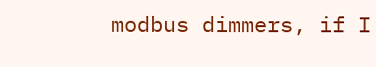modbus dimmers, if I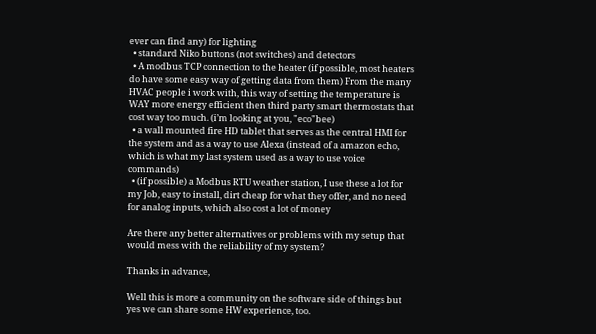ever can find any) for lighting
  • standard Niko buttons (not switches) and detectors
  • A modbus TCP connection to the heater (if possible, most heaters do have some easy way of getting data from them) From the many HVAC people i work with, this way of setting the temperature is WAY more energy efficient then third party smart thermostats that cost way too much. (i’m looking at you, "eco"bee)
  • a wall mounted fire HD tablet that serves as the central HMI for the system and as a way to use Alexa (instead of a amazon echo, which is what my last system used as a way to use voice commands)
  • (if possible) a Modbus RTU weather station, I use these a lot for my Job, easy to install, dirt cheap for what they offer, and no need for analog inputs, which also cost a lot of money

Are there any better alternatives or problems with my setup that would mess with the reliability of my system?

Thanks in advance,

Well this is more a community on the software side of things but yes we can share some HW experience, too.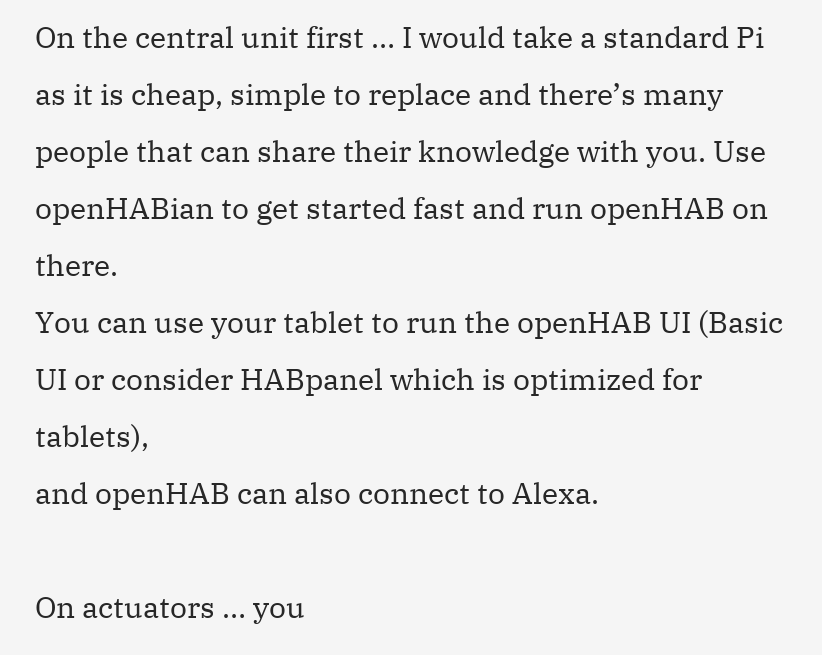On the central unit first … I would take a standard Pi as it is cheap, simple to replace and there’s many people that can share their knowledge with you. Use openHABian to get started fast and run openHAB on there.
You can use your tablet to run the openHAB UI (Basic UI or consider HABpanel which is optimized for tablets),
and openHAB can also connect to Alexa.

On actuators … you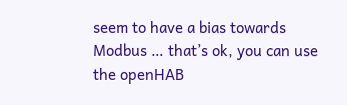seem to have a bias towards Modbus … that’s ok, you can use the openHAB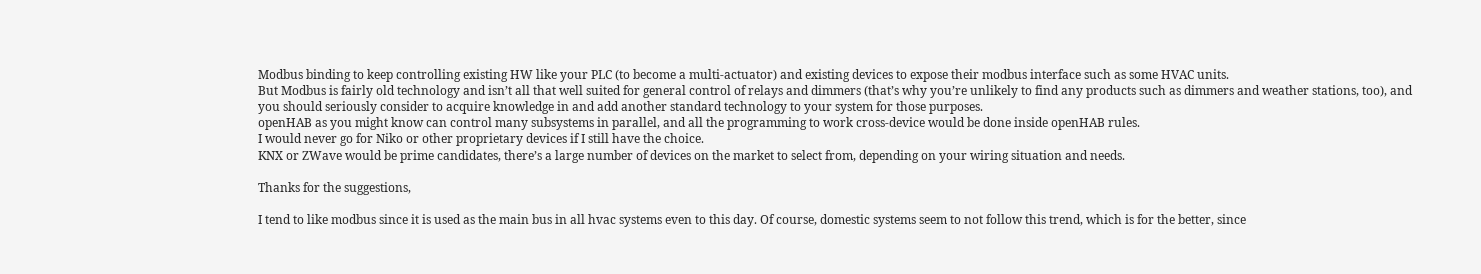Modbus binding to keep controlling existing HW like your PLC (to become a multi-actuator) and existing devices to expose their modbus interface such as some HVAC units.
But Modbus is fairly old technology and isn’t all that well suited for general control of relays and dimmers (that’s why you’re unlikely to find any products such as dimmers and weather stations, too), and you should seriously consider to acquire knowledge in and add another standard technology to your system for those purposes.
openHAB as you might know can control many subsystems in parallel, and all the programming to work cross-device would be done inside openHAB rules.
I would never go for Niko or other proprietary devices if I still have the choice.
KNX or ZWave would be prime candidates, there’s a large number of devices on the market to select from, depending on your wiring situation and needs.

Thanks for the suggestions,

I tend to like modbus since it is used as the main bus in all hvac systems even to this day. Of course, domestic systems seem to not follow this trend, which is for the better, since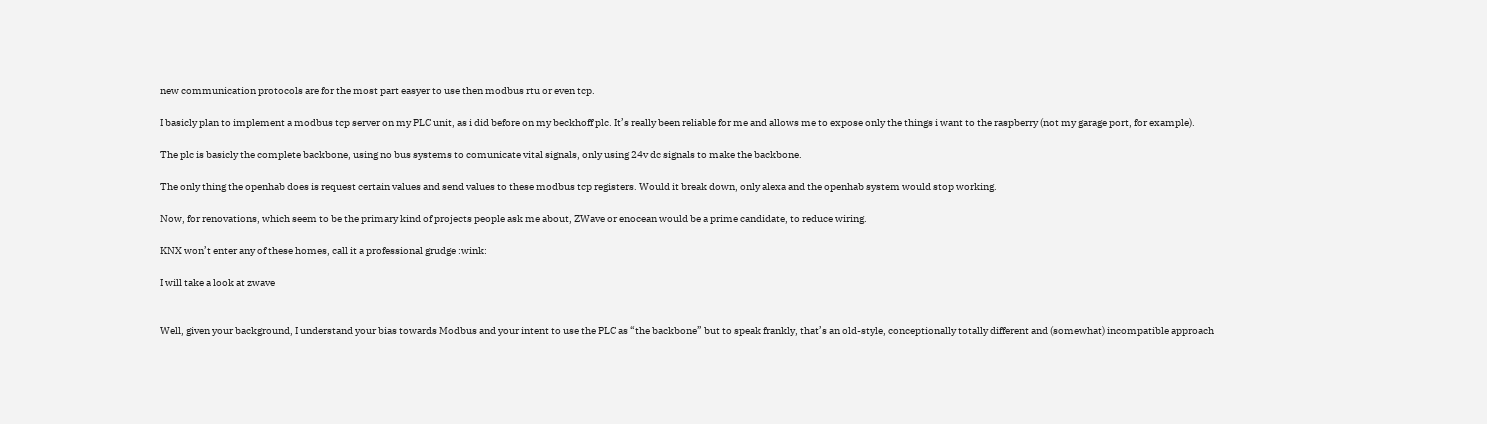new communication protocols are for the most part easyer to use then modbus rtu or even tcp.

I basicly plan to implement a modbus tcp server on my PLC unit, as i did before on my beckhoff plc. It’s really been reliable for me and allows me to expose only the things i want to the raspberry (not my garage port, for example).

The plc is basicly the complete backbone, using no bus systems to comunicate vital signals, only using 24v dc signals to make the backbone.

The only thing the openhab does is request certain values and send values to these modbus tcp registers. Would it break down, only alexa and the openhab system would stop working.

Now, for renovations, which seem to be the primary kind of projects people ask me about, ZWave or enocean would be a prime candidate, to reduce wiring.

KNX won’t enter any of these homes, call it a professional grudge :wink:

I will take a look at zwave


Well, given your background, I understand your bias towards Modbus and your intent to use the PLC as “the backbone” but to speak frankly, that’s an old-style, conceptionally totally different and (somewhat) incompatible approach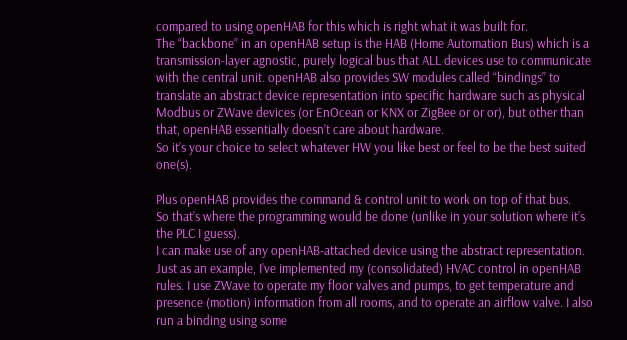compared to using openHAB for this which is right what it was built for.
The “backbone” in an openHAB setup is the HAB (Home Automation Bus) which is a transmission-layer agnostic, purely logical bus that ALL devices use to communicate with the central unit. openHAB also provides SW modules called “bindings” to translate an abstract device representation into specific hardware such as physical Modbus or ZWave devices (or EnOcean or KNX or ZigBee or or or), but other than that, openHAB essentially doesn’t care about hardware.
So it’s your choice to select whatever HW you like best or feel to be the best suited one(s).

Plus openHAB provides the command & control unit to work on top of that bus.
So that’s where the programming would be done (unlike in your solution where it’s the PLC I guess).
I can make use of any openHAB-attached device using the abstract representation.
Just as an example, I’ve implemented my (consolidated) HVAC control in openHAB rules. I use ZWave to operate my floor valves and pumps, to get temperature and presence (motion) information from all rooms, and to operate an airflow valve. I also run a binding using some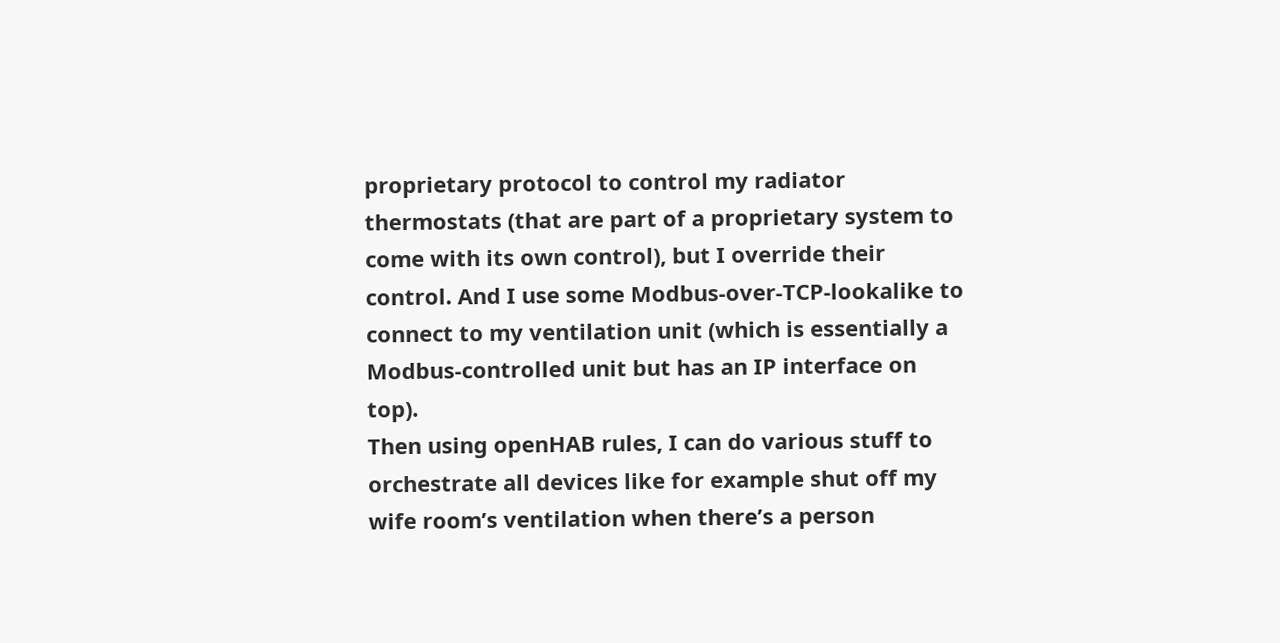proprietary protocol to control my radiator thermostats (that are part of a proprietary system to come with its own control), but I override their control. And I use some Modbus-over-TCP-lookalike to connect to my ventilation unit (which is essentially a Modbus-controlled unit but has an IP interface on top).
Then using openHAB rules, I can do various stuff to orchestrate all devices like for example shut off my wife room’s ventilation when there’s a person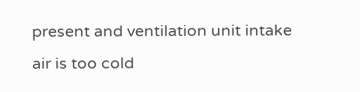present and ventilation unit intake air is too cold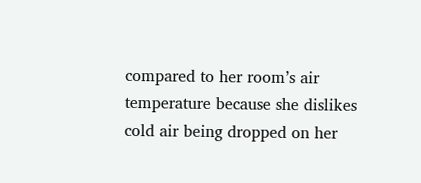compared to her room’s air temperature because she dislikes cold air being dropped on her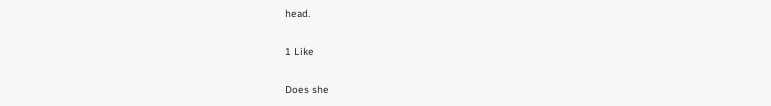head.

1 Like

Does she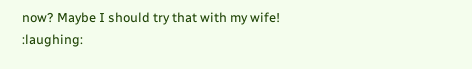now? Maybe I should try that with my wife! :laughing: